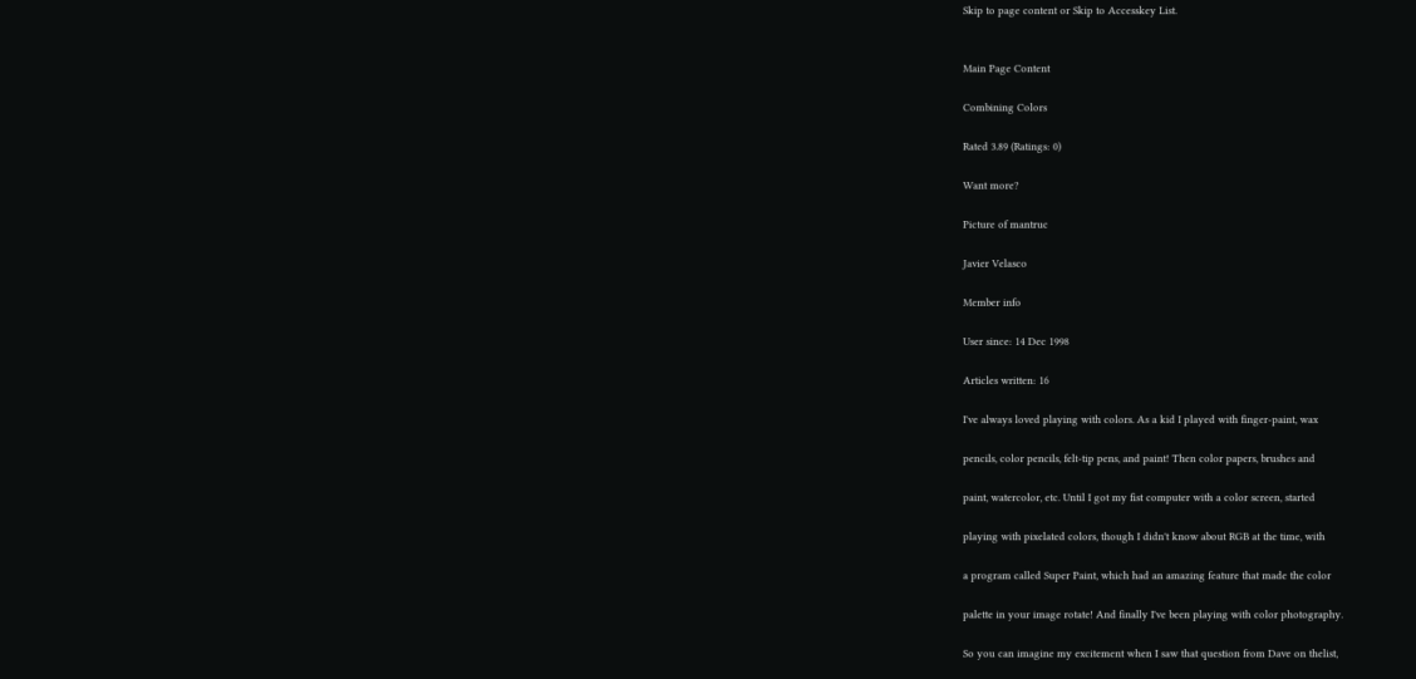Skip to page content or Skip to Accesskey List.


Main Page Content

Combining Colors

Rated 3.89 (Ratings: 0)

Want more?

Picture of mantruc

Javier Velasco

Member info

User since: 14 Dec 1998

Articles written: 16

I've always loved playing with colors. As a kid I played with finger-paint, wax

pencils, color pencils, felt-tip pens, and paint! Then color papers, brushes and

paint, watercolor, etc. Until I got my fist computer with a color screen, started

playing with pixelated colors, though I didn't know about RGB at the time, with

a program called Super Paint, which had an amazing feature that made the color

palette in your image rotate! And finally I've been playing with color photography.

So you can imagine my excitement when I saw that question from Dave on thelist,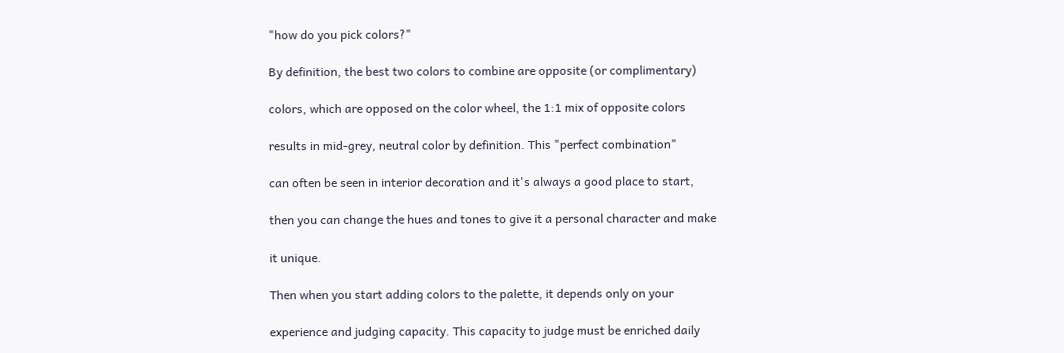"how do you pick colors?"

By definition, the best two colors to combine are opposite (or complimentary)

colors, which are opposed on the color wheel, the 1:1 mix of opposite colors

results in mid-grey, neutral color by definition. This "perfect combination"

can often be seen in interior decoration and it's always a good place to start,

then you can change the hues and tones to give it a personal character and make

it unique.

Then when you start adding colors to the palette, it depends only on your

experience and judging capacity. This capacity to judge must be enriched daily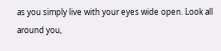as you simply live with your eyes wide open. Look all around you,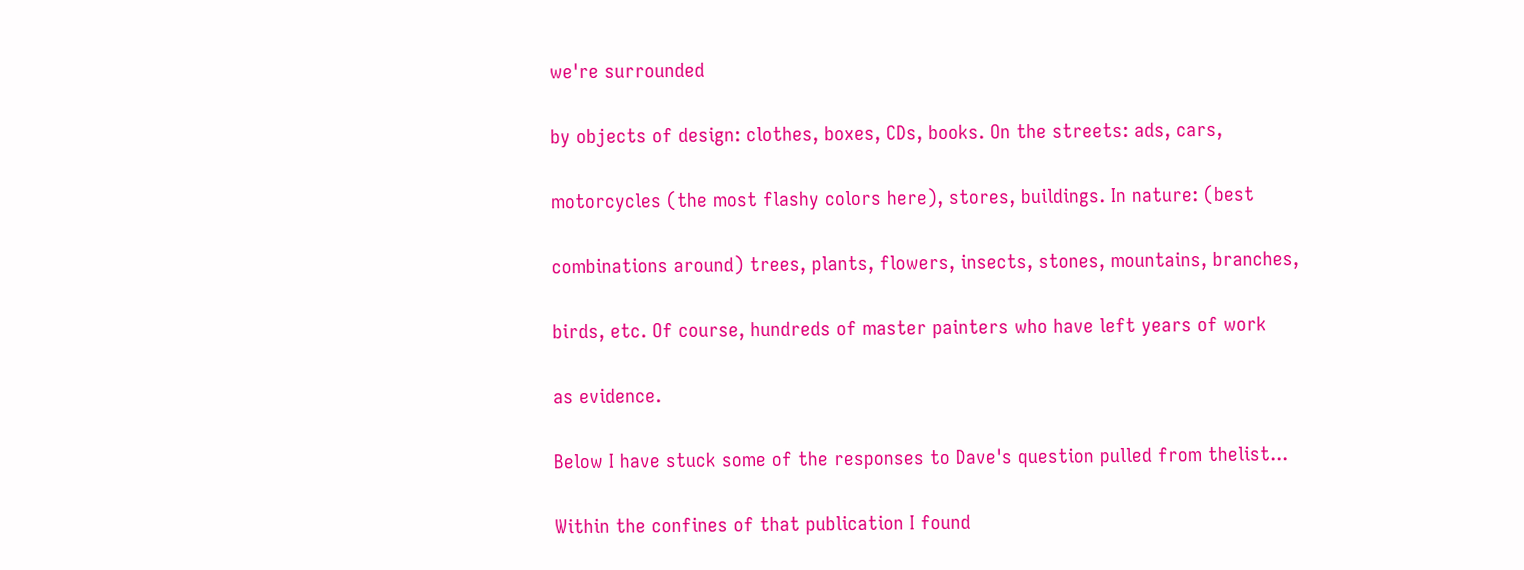we're surrounded

by objects of design: clothes, boxes, CDs, books. On the streets: ads, cars,

motorcycles (the most flashy colors here), stores, buildings. In nature: (best

combinations around) trees, plants, flowers, insects, stones, mountains, branches,

birds, etc. Of course, hundreds of master painters who have left years of work

as evidence.

Below I have stuck some of the responses to Dave's question pulled from thelist...

Within the confines of that publication I found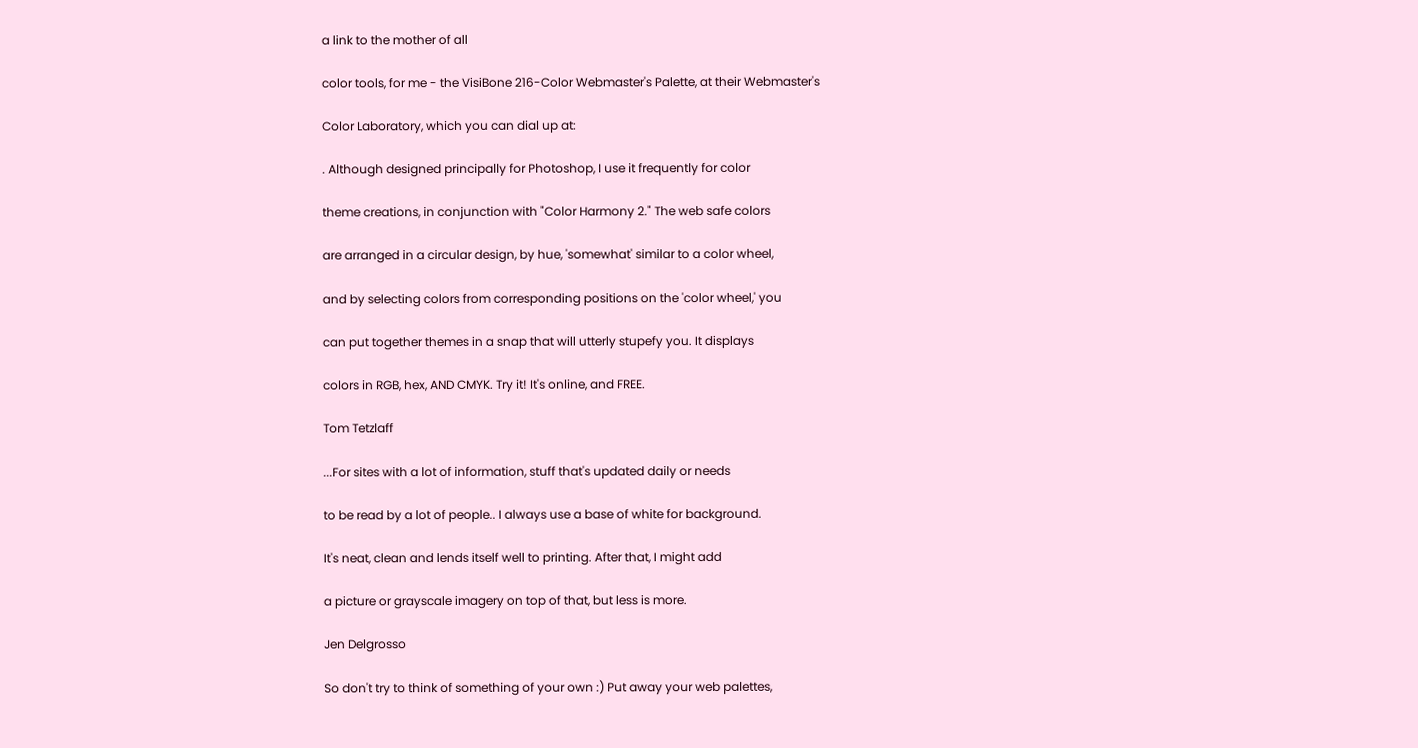a link to the mother of all

color tools, for me - the VisiBone 216-Color Webmaster's Palette, at their Webmaster's

Color Laboratory, which you can dial up at:

. Although designed principally for Photoshop, I use it frequently for color

theme creations, in conjunction with "Color Harmony 2." The web safe colors

are arranged in a circular design, by hue, 'somewhat' similar to a color wheel,

and by selecting colors from corresponding positions on the 'color wheel,' you

can put together themes in a snap that will utterly stupefy you. It displays

colors in RGB, hex, AND CMYK. Try it! It's online, and FREE.

Tom Tetzlaff

...For sites with a lot of information, stuff that's updated daily or needs

to be read by a lot of people.. I always use a base of white for background.

It's neat, clean and lends itself well to printing. After that, I might add

a picture or grayscale imagery on top of that, but less is more.

Jen Delgrosso

So don't try to think of something of your own :) Put away your web palettes,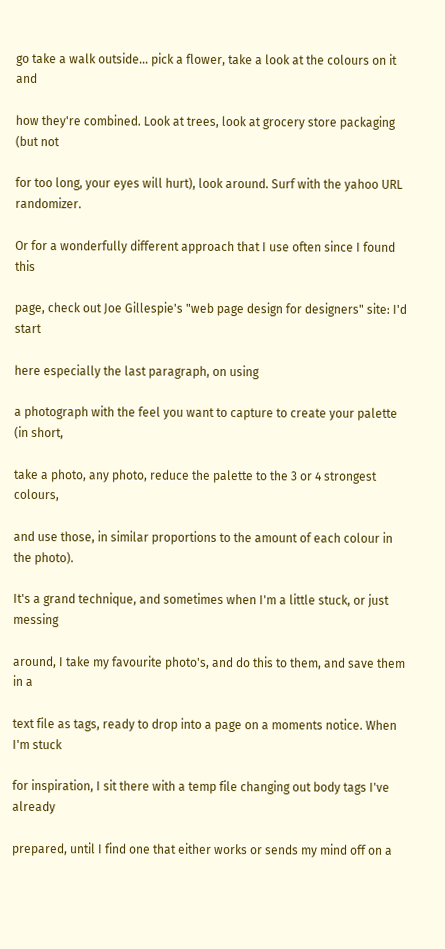go take a walk outside... pick a flower, take a look at the colours on it and

how they're combined. Look at trees, look at grocery store packaging (but not

for too long, your eyes will hurt), look around. Surf with the yahoo URL randomizer.

Or for a wonderfully different approach that I use often since I found this

page, check out Joe Gillespie's "web page design for designers" site: I'd start

here especially the last paragraph, on using

a photograph with the feel you want to capture to create your palette (in short,

take a photo, any photo, reduce the palette to the 3 or 4 strongest colours,

and use those, in similar proportions to the amount of each colour in the photo).

It's a grand technique, and sometimes when I'm a little stuck, or just messing

around, I take my favourite photo's, and do this to them, and save them in a

text file as tags, ready to drop into a page on a moments notice. When I'm stuck

for inspiration, I sit there with a temp file changing out body tags I've already

prepared, until I find one that either works or sends my mind off on a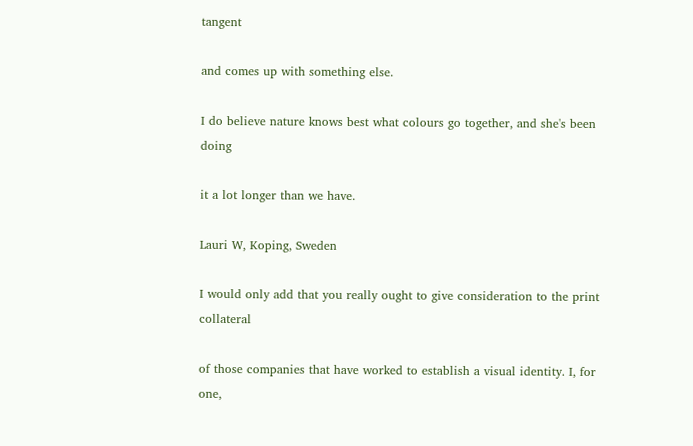tangent

and comes up with something else.

I do believe nature knows best what colours go together, and she's been doing

it a lot longer than we have.

Lauri W, Koping, Sweden

I would only add that you really ought to give consideration to the print collateral

of those companies that have worked to establish a visual identity. I, for one,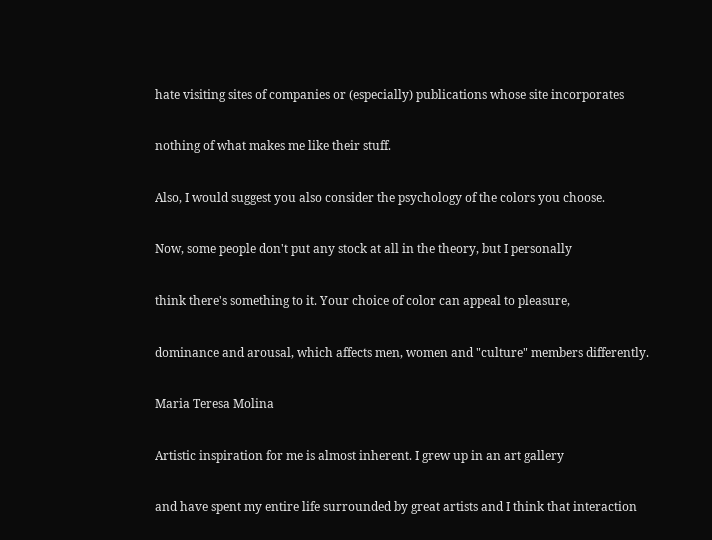hate visiting sites of companies or (especially) publications whose site incorporates

nothing of what makes me like their stuff.

Also, I would suggest you also consider the psychology of the colors you choose.

Now, some people don't put any stock at all in the theory, but I personally

think there's something to it. Your choice of color can appeal to pleasure,

dominance and arousal, which affects men, women and "culture" members differently.

Maria Teresa Molina

Artistic inspiration for me is almost inherent. I grew up in an art gallery

and have spent my entire life surrounded by great artists and I think that interaction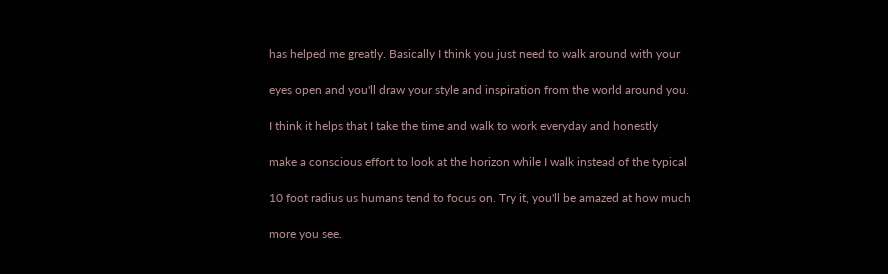has helped me greatly. Basically I think you just need to walk around with your

eyes open and you'll draw your style and inspiration from the world around you.

I think it helps that I take the time and walk to work everyday and honestly

make a conscious effort to look at the horizon while I walk instead of the typical

10 foot radius us humans tend to focus on. Try it, you'll be amazed at how much

more you see.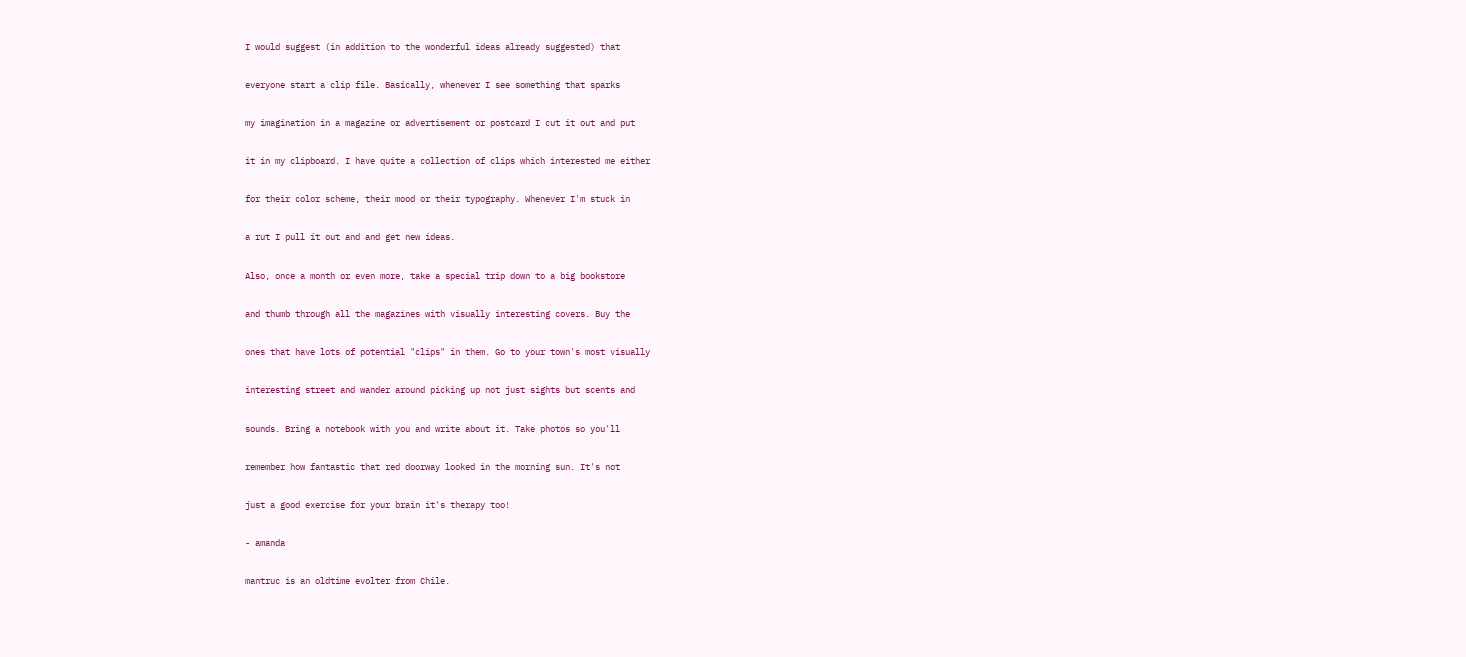I would suggest (in addition to the wonderful ideas already suggested) that

everyone start a clip file. Basically, whenever I see something that sparks

my imagination in a magazine or advertisement or postcard I cut it out and put

it in my clipboard. I have quite a collection of clips which interested me either

for their color scheme, their mood or their typography. Whenever I'm stuck in

a rut I pull it out and and get new ideas.

Also, once a month or even more, take a special trip down to a big bookstore

and thumb through all the magazines with visually interesting covers. Buy the

ones that have lots of potential "clips" in them. Go to your town's most visually

interesting street and wander around picking up not just sights but scents and

sounds. Bring a notebook with you and write about it. Take photos so you'll

remember how fantastic that red doorway looked in the morning sun. It's not

just a good exercise for your brain it's therapy too!

- amanda

mantruc is an oldtime evolter from Chile.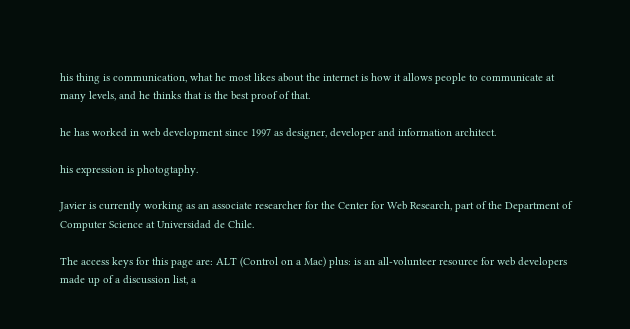his thing is communication, what he most likes about the internet is how it allows people to communicate at many levels, and he thinks that is the best proof of that.

he has worked in web development since 1997 as designer, developer and information architect.

his expression is photogtaphy.

Javier is currently working as an associate researcher for the Center for Web Research, part of the Department of Computer Science at Universidad de Chile.

The access keys for this page are: ALT (Control on a Mac) plus: is an all-volunteer resource for web developers made up of a discussion list, a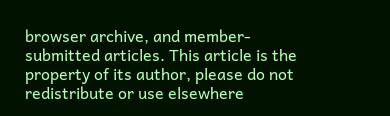browser archive, and member-submitted articles. This article is the property of its author, please do not redistribute or use elsewhere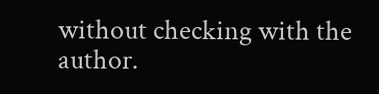without checking with the author.